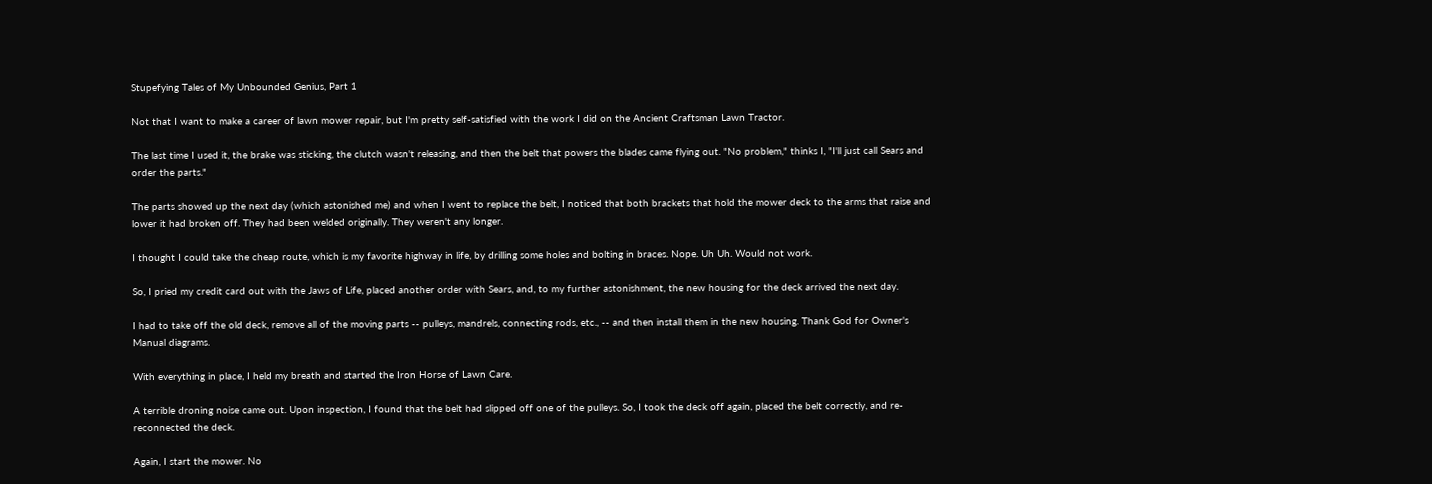Stupefying Tales of My Unbounded Genius, Part 1

Not that I want to make a career of lawn mower repair, but I'm pretty self-satisfied with the work I did on the Ancient Craftsman Lawn Tractor.

The last time I used it, the brake was sticking, the clutch wasn't releasing, and then the belt that powers the blades came flying out. "No problem," thinks I, "I'll just call Sears and order the parts."

The parts showed up the next day (which astonished me) and when I went to replace the belt, I noticed that both brackets that hold the mower deck to the arms that raise and lower it had broken off. They had been welded originally. They weren't any longer.

I thought I could take the cheap route, which is my favorite highway in life, by drilling some holes and bolting in braces. Nope. Uh Uh. Would not work.

So, I pried my credit card out with the Jaws of Life, placed another order with Sears, and, to my further astonishment, the new housing for the deck arrived the next day.

I had to take off the old deck, remove all of the moving parts -- pulleys, mandrels, connecting rods, etc., -- and then install them in the new housing. Thank God for Owner's Manual diagrams.

With everything in place, I held my breath and started the Iron Horse of Lawn Care.

A terrible droning noise came out. Upon inspection, I found that the belt had slipped off one of the pulleys. So, I took the deck off again, placed the belt correctly, and re-reconnected the deck.

Again, I start the mower. No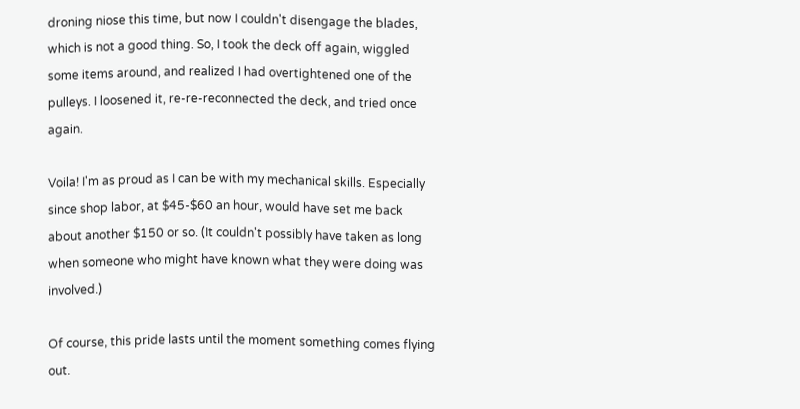droning niose this time, but now I couldn't disengage the blades, which is not a good thing. So, I took the deck off again, wiggled some items around, and realized I had overtightened one of the pulleys. I loosened it, re-re-reconnected the deck, and tried once again.

Voila! I'm as proud as I can be with my mechanical skills. Especially since shop labor, at $45-$60 an hour, would have set me back about another $150 or so. (It couldn't possibly have taken as long when someone who might have known what they were doing was involved.)

Of course, this pride lasts until the moment something comes flying out.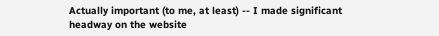Actually important (to me, at least) -- I made significant headway on the website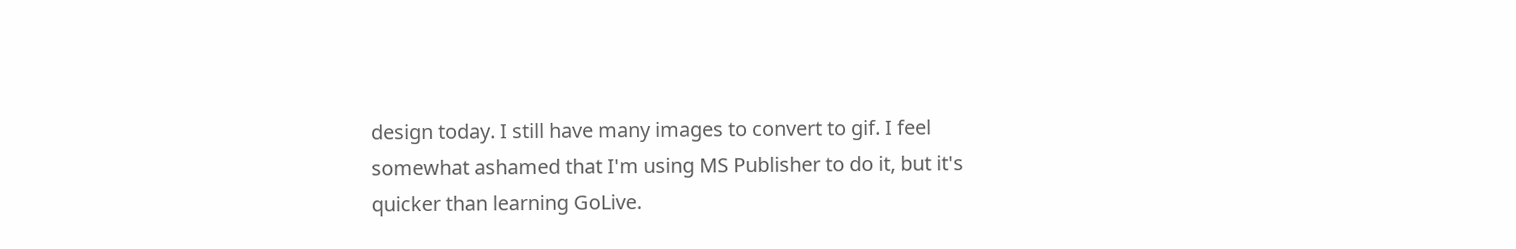design today. I still have many images to convert to gif. I feel somewhat ashamed that I'm using MS Publisher to do it, but it's quicker than learning GoLive.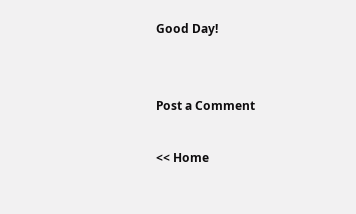Good Day!


Post a Comment

<< Home